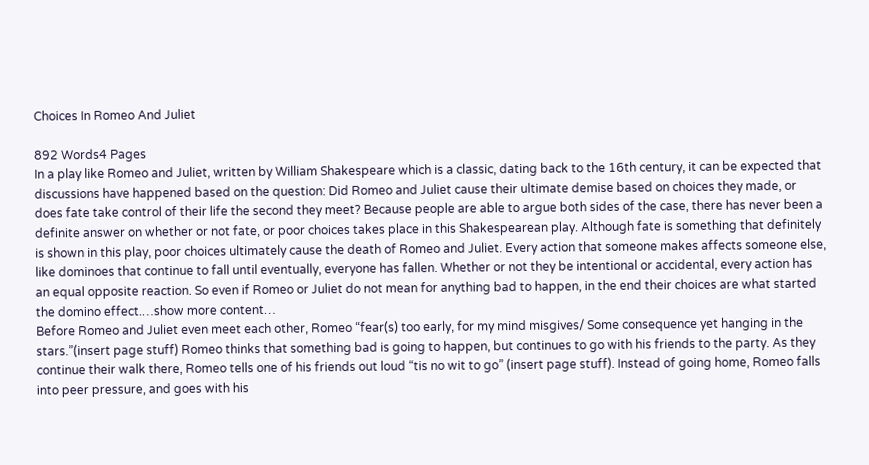Choices In Romeo And Juliet

892 Words4 Pages
In a play like Romeo and Juliet, written by William Shakespeare which is a classic, dating back to the 16th century, it can be expected that discussions have happened based on the question: Did Romeo and Juliet cause their ultimate demise based on choices they made, or does fate take control of their life the second they meet? Because people are able to argue both sides of the case, there has never been a definite answer on whether or not fate, or poor choices takes place in this Shakespearean play. Although fate is something that definitely is shown in this play, poor choices ultimately cause the death of Romeo and Juliet. Every action that someone makes affects someone else, like dominoes that continue to fall until eventually, everyone has fallen. Whether or not they be intentional or accidental, every action has an equal opposite reaction. So even if Romeo or Juliet do not mean for anything bad to happen, in the end their choices are what started the domino effect.…show more content…
Before Romeo and Juliet even meet each other, Romeo “fear(s) too early, for my mind misgives/ Some consequence yet hanging in the stars.”(insert page stuff) Romeo thinks that something bad is going to happen, but continues to go with his friends to the party. As they continue their walk there, Romeo tells one of his friends out loud “tis no wit to go” (insert page stuff). Instead of going home, Romeo falls into peer pressure, and goes with his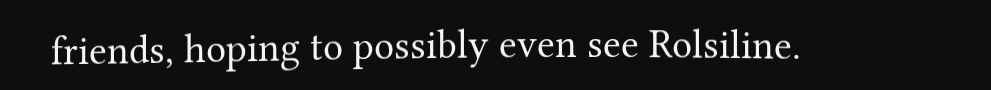friends, hoping to possibly even see Rolsiline.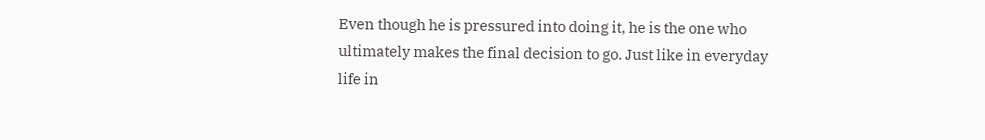Even though he is pressured into doing it, he is the one who ultimately makes the final decision to go. Just like in everyday life in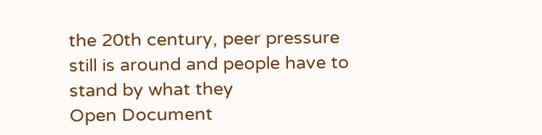the 20th century, peer pressure still is around and people have to stand by what they
Open Document